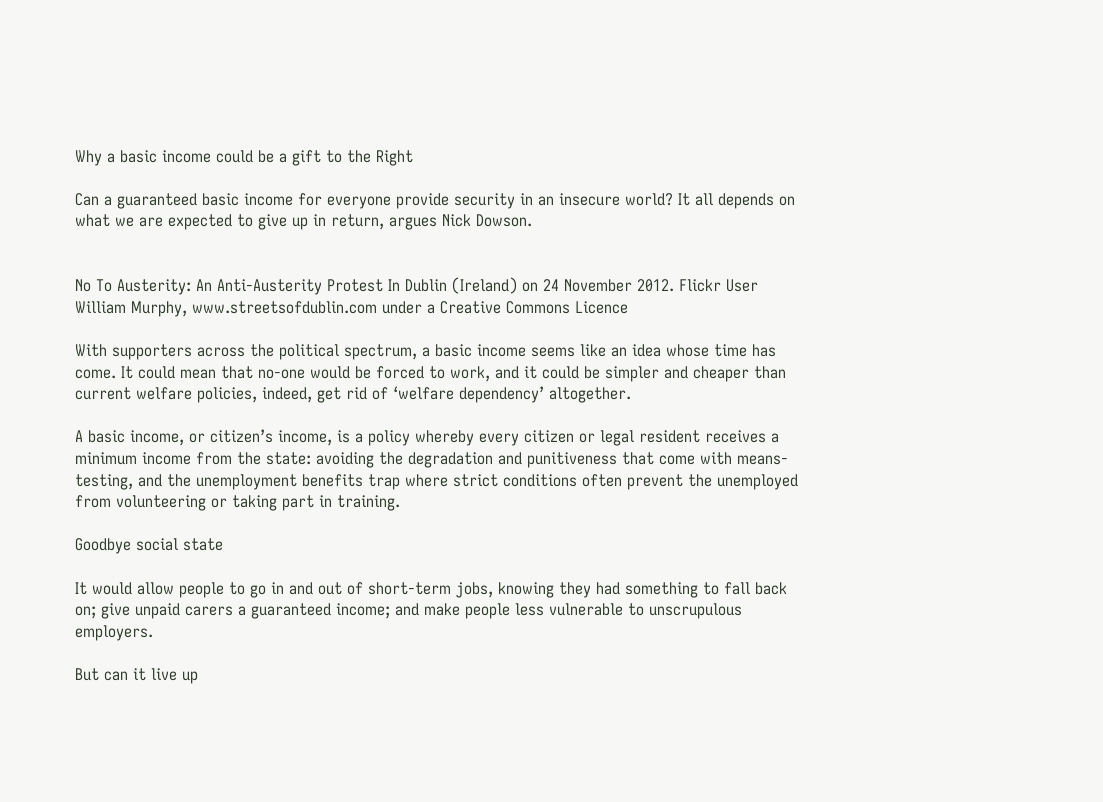Why a basic income could be a gift to the Right

Can a guaranteed basic income for everyone provide security in an insecure world? It all depends on what we are expected to give up in return, argues Nick Dowson.


No To Austerity: An Anti-Austerity Protest In Dublin (Ireland) on 24 November 2012. Flickr User William Murphy, www.streetsofdublin.com under a Creative Commons Licence

With supporters across the political spectrum, a basic income seems like an idea whose time has come. It could mean that no-one would be forced to work, and it could be simpler and cheaper than current welfare policies, indeed, get rid of ‘welfare dependency’ altogether.

A basic income, or citizen’s income, is a policy whereby every citizen or legal resident receives a minimum income from the state: avoiding the degradation and punitiveness that come with means-testing, and the unemployment benefits trap where strict conditions often prevent the unemployed from volunteering or taking part in training.

Goodbye social state

It would allow people to go in and out of short-term jobs, knowing they had something to fall back on; give unpaid carers a guaranteed income; and make people less vulnerable to unscrupulous employers.

But can it live up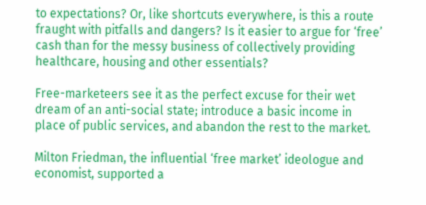to expectations? Or, like shortcuts everywhere, is this a route fraught with pitfalls and dangers? Is it easier to argue for ‘free’ cash than for the messy business of collectively providing healthcare, housing and other essentials?

Free-marketeers see it as the perfect excuse for their wet dream of an anti-social state; introduce a basic income in place of public services, and abandon the rest to the market.

Milton Friedman, the influential ‘free market’ ideologue and economist, supported a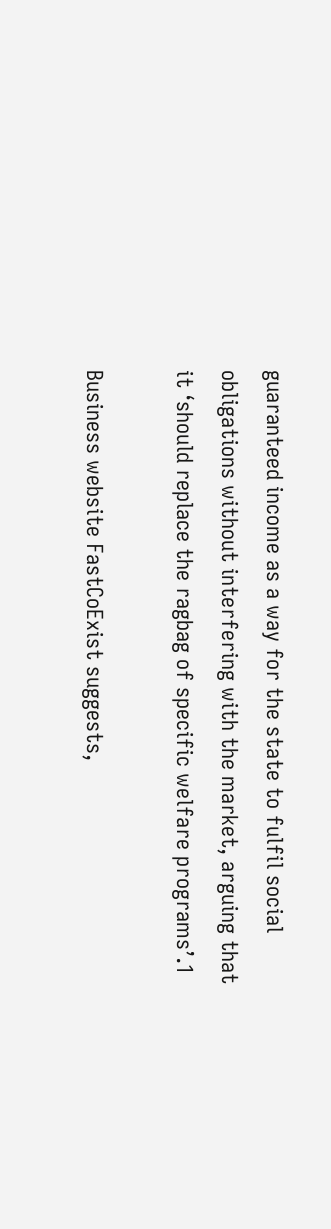guaranteed income as a way for the state to fulfil social obligations without interfering with the market, arguing that it ‘should replace the ragbag of specific welfare programs’.1

Business website FastCoExist suggests,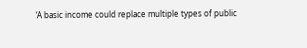‘A basic income could replace multiple types of public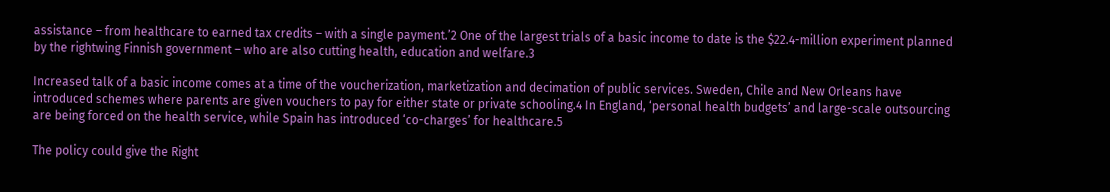assistance – from healthcare to earned tax credits – with a single payment.’2 One of the largest trials of a basic income to date is the $22.4-million experiment planned by the rightwing Finnish government – who are also cutting health, education and welfare.3

Increased talk of a basic income comes at a time of the voucherization, marketization and decimation of public services. Sweden, Chile and New Orleans have introduced schemes where parents are given vouchers to pay for either state or private schooling.4 In England, ‘personal health budgets’ and large-scale outsourcing are being forced on the health service, while Spain has introduced ‘co-charges’ for healthcare.5

The policy could give the Right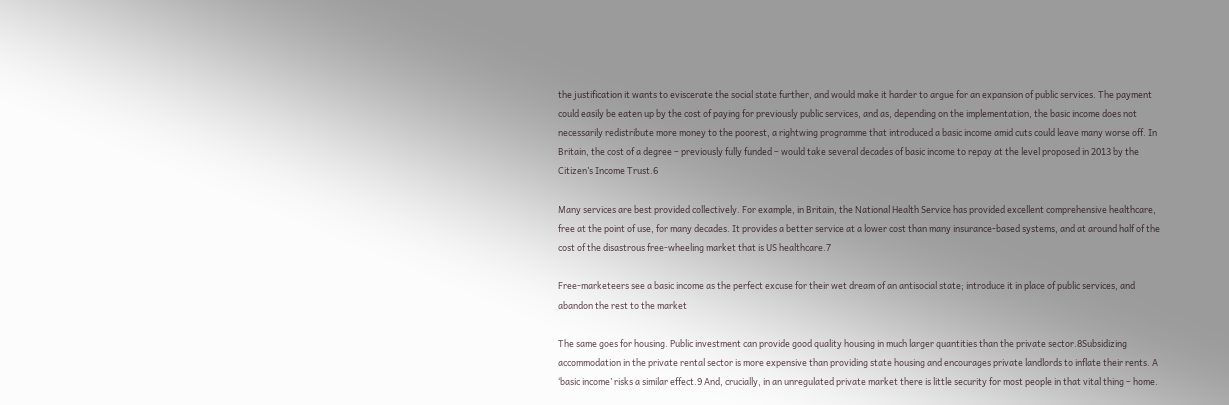the justification it wants to eviscerate the social state further, and would make it harder to argue for an expansion of public services. The payment could easily be eaten up by the cost of paying for previously public services, and as, depending on the implementation, the basic income does not necessarily redistribute more money to the poorest, a rightwing programme that introduced a basic income amid cuts could leave many worse off. In Britain, the cost of a degree – previously fully funded – would take several decades of basic income to repay at the level proposed in 2013 by the Citizen’s Income Trust.6

Many services are best provided collectively. For example, in Britain, the National Health Service has provided excellent comprehensive healthcare, free at the point of use, for many decades. It provides a better service at a lower cost than many insurance-based systems, and at around half of the cost of the disastrous free-wheeling market that is US healthcare.7

Free-marketeers see a basic income as the perfect excuse for their wet dream of an antisocial state; introduce it in place of public services, and abandon the rest to the market

The same goes for housing. Public investment can provide good quality housing in much larger quantities than the private sector.8Subsidizing accommodation in the private rental sector is more expensive than providing state housing and encourages private landlords to inflate their rents. A ‘basic income’ risks a similar effect.9 And, crucially, in an unregulated private market there is little security for most people in that vital thing – home.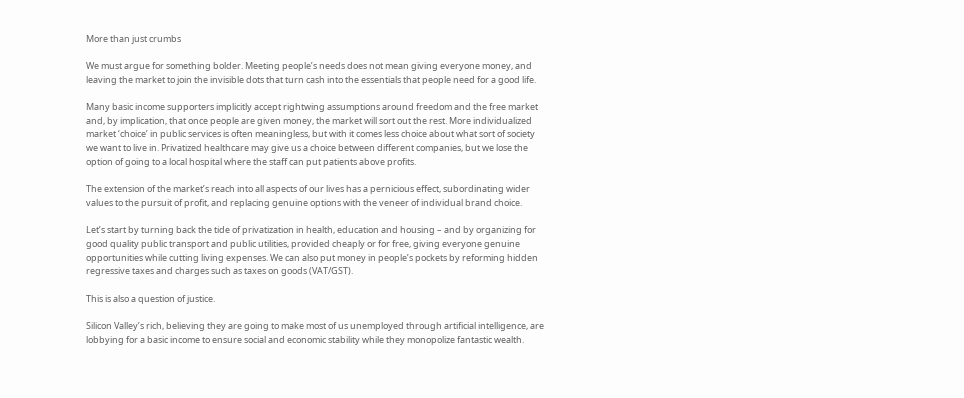More than just crumbs

We must argue for something bolder. Meeting people’s needs does not mean giving everyone money, and leaving the market to join the invisible dots that turn cash into the essentials that people need for a good life.

Many basic income supporters implicitly accept rightwing assumptions around freedom and the free market and, by implication, that once people are given money, the market will sort out the rest. More individualized market ‘choice’ in public services is often meaningless, but with it comes less choice about what sort of society we want to live in. Privatized healthcare may give us a choice between different companies, but we lose the option of going to a local hospital where the staff can put patients above profits.

The extension of the market’s reach into all aspects of our lives has a pernicious effect, subordinating wider values to the pursuit of profit, and replacing genuine options with the veneer of individual brand choice.

Let’s start by turning back the tide of privatization in health, education and housing – and by organizing for good quality public transport and public utilities, provided cheaply or for free, giving everyone genuine opportunities while cutting living expenses. We can also put money in people’s pockets by reforming hidden regressive taxes and charges such as taxes on goods (VAT/GST).

This is also a question of justice.

Silicon Valley’s rich, believing they are going to make most of us unemployed through artificial intelligence, are lobbying for a basic income to ensure social and economic stability while they monopolize fantastic wealth.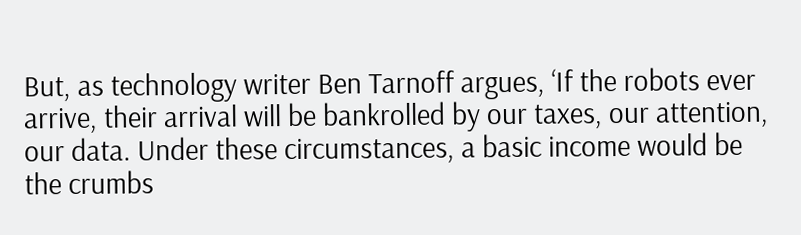But, as technology writer Ben Tarnoff argues, ‘If the robots ever arrive, their arrival will be bankrolled by our taxes, our attention, our data. Under these circumstances, a basic income would be the crumbs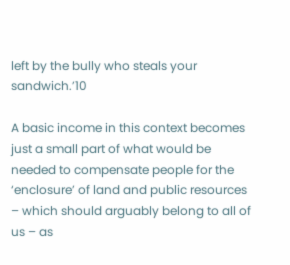left by the bully who steals your sandwich.’10

A basic income in this context becomes just a small part of what would be needed to compensate people for the ‘enclosure’ of land and public resources – which should arguably belong to all of us – as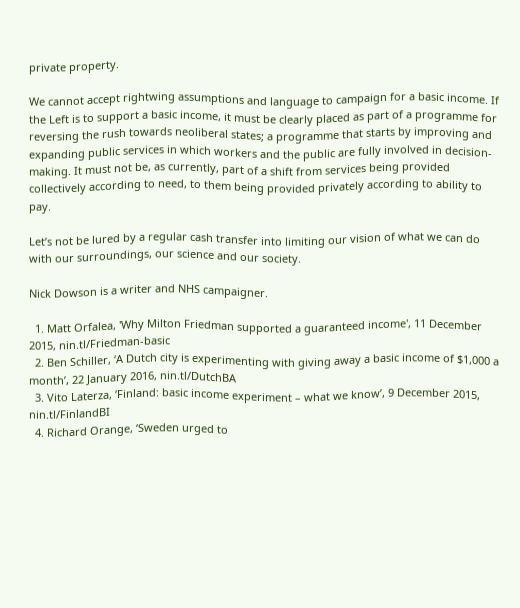private property.

We cannot accept rightwing assumptions and language to campaign for a basic income. If the Left is to support a basic income, it must be clearly placed as part of a programme for reversing the rush towards neoliberal states; a programme that starts by improving and expanding public services in which workers and the public are fully involved in decision-making. It must not be, as currently, part of a shift from services being provided collectively according to need, to them being provided privately according to ability to pay.

Let’s not be lured by a regular cash transfer into limiting our vision of what we can do with our surroundings, our science and our society.

Nick Dowson is a writer and NHS campaigner.

  1. Matt Orfalea, 'Why Milton Friedman supported a guaranteed income', 11 December 2015, nin.tl/Friedman-basic
  2. Ben Schiller, ‘A Dutch city is experimenting with giving away a basic income of $1,000 a month’, 22 January 2016, nin.tl/DutchBA
  3. Vito Laterza, ‘Finland: basic income experiment – what we know’, 9 December 2015, nin.tl/FinlandBI
  4. Richard Orange, ‘Sweden urged to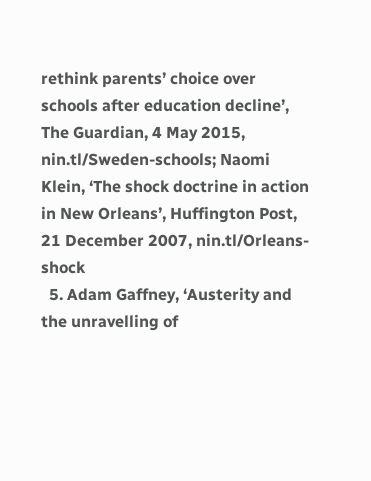rethink parents’ choice over schools after education decline’, The Guardian, 4 May 2015, nin.tl/Sweden-schools; Naomi Klein, ‘The shock doctrine in action in New Orleans’, Huffington Post, 21 December 2007, nin.tl/Orleans-shock
  5. Adam Gaffney, ‘Austerity and the unravelling of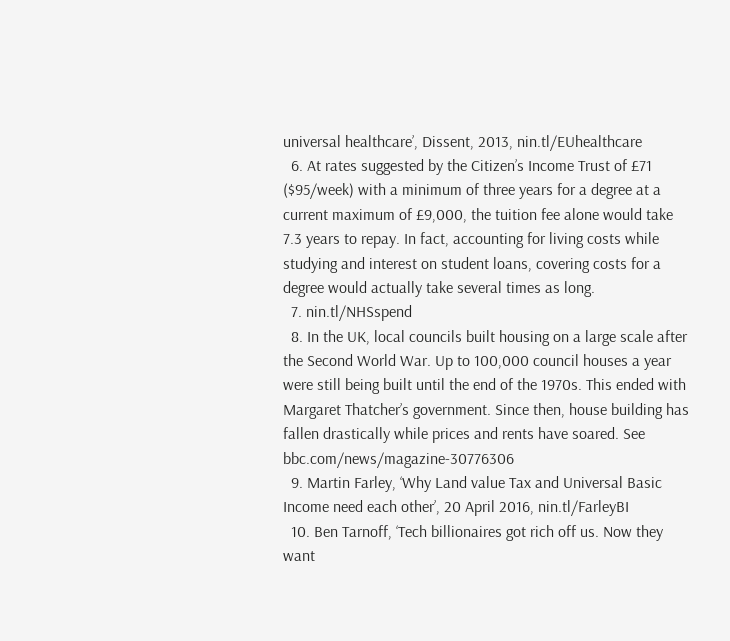universal healthcare’, Dissent, 2013, nin.tl/EUhealthcare
  6. At rates suggested by the Citizen’s Income Trust of £71 ($95/week) with a minimum of three years for a degree at a current maximum of £9,000, the tuition fee alone would take 7.3 years to repay. In fact, accounting for living costs while studying and interest on student loans, covering costs for a degree would actually take several times as long.
  7. nin.tl/NHSspend
  8. In the UK, local councils built housing on a large scale after the Second World War. Up to 100,000 council houses a year were still being built until the end of the 1970s. This ended with Margaret Thatcher’s government. Since then, house building has fallen drastically while prices and rents have soared. See bbc.com/news/magazine-30776306
  9. Martin Farley, ‘Why Land value Tax and Universal Basic Income need each other’, 20 April 2016, nin.tl/FarleyBI
  10. Ben Tarnoff, ‘Tech billionaires got rich off us. Now they want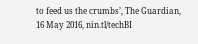to feed us the crumbs’, The Guardian, 16 May 2016, nin.tl/techBI